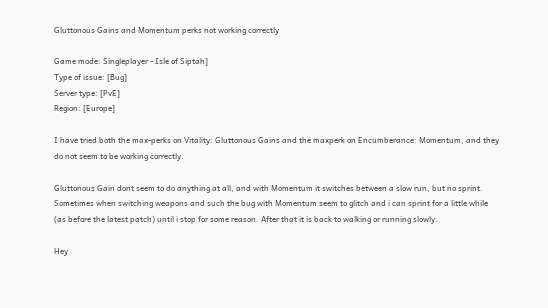Gluttonous Gains and Momentum perks not working correctly

Game mode: Singleplayer - Isle of Siptah]
Type of issue: [Bug]
Server type: [PvE]
Region: [Europe]

I have tried both the max-perks on Vitality: Gluttonous Gains and the maxperk on Encumberance: Momentum, and they do not seem to be working correctly.

Gluttonous Gain dont seem to do anything at all, and with Momentum it switches between a slow run, but no sprint. Sometimes when switching weapons and such the bug with Momentum seem to glitch and i can sprint for a little while (as before the latest patch) until i stop for some reason. After that it is back to walking or running slowly.

Hey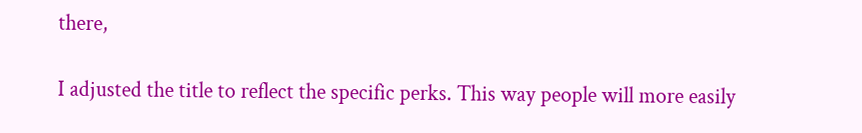there,

I adjusted the title to reflect the specific perks. This way people will more easily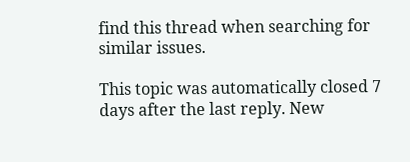find this thread when searching for similar issues.

This topic was automatically closed 7 days after the last reply. New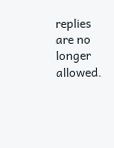replies are no longer allowed.